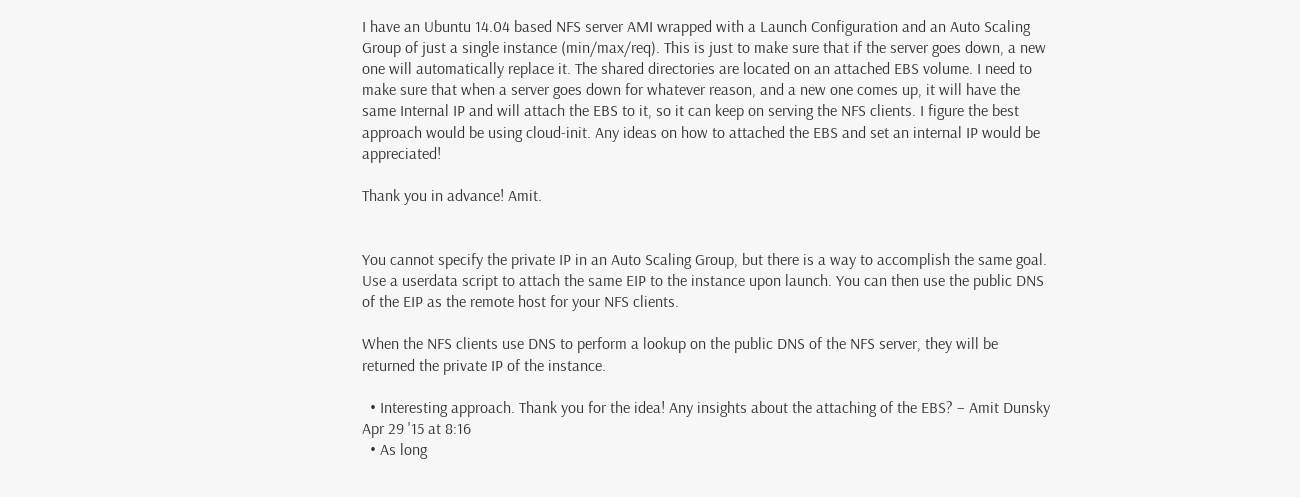I have an Ubuntu 14.04 based NFS server AMI wrapped with a Launch Configuration and an Auto Scaling Group of just a single instance (min/max/req). This is just to make sure that if the server goes down, a new one will automatically replace it. The shared directories are located on an attached EBS volume. I need to make sure that when a server goes down for whatever reason, and a new one comes up, it will have the same Internal IP and will attach the EBS to it, so it can keep on serving the NFS clients. I figure the best approach would be using cloud-init. Any ideas on how to attached the EBS and set an internal IP would be appreciated!

Thank you in advance! Amit.


You cannot specify the private IP in an Auto Scaling Group, but there is a way to accomplish the same goal. Use a userdata script to attach the same EIP to the instance upon launch. You can then use the public DNS of the EIP as the remote host for your NFS clients.

When the NFS clients use DNS to perform a lookup on the public DNS of the NFS server, they will be returned the private IP of the instance.

  • Interesting approach. Thank you for the idea! Any insights about the attaching of the EBS? – Amit Dunsky Apr 29 '15 at 8:16
  • As long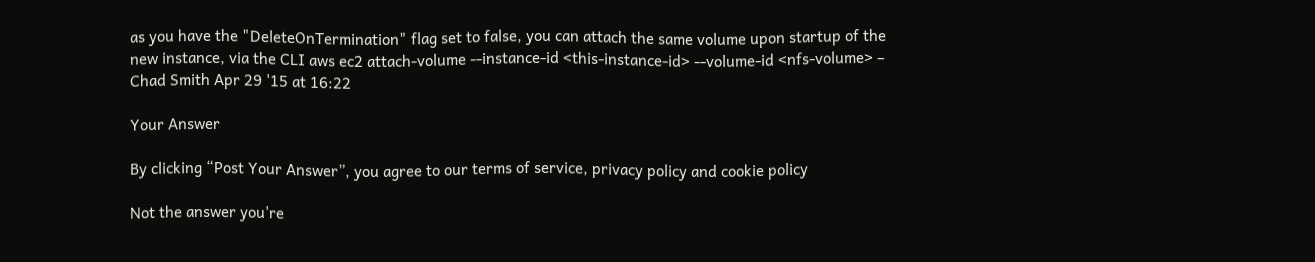as you have the "DeleteOnTermination" flag set to false, you can attach the same volume upon startup of the new instance, via the CLI aws ec2 attach-volume --instance-id <this-instance-id> --volume-id <nfs-volume> – Chad Smith Apr 29 '15 at 16:22

Your Answer

By clicking “Post Your Answer”, you agree to our terms of service, privacy policy and cookie policy

Not the answer you're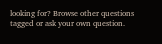looking for? Browse other questions tagged or ask your own question.